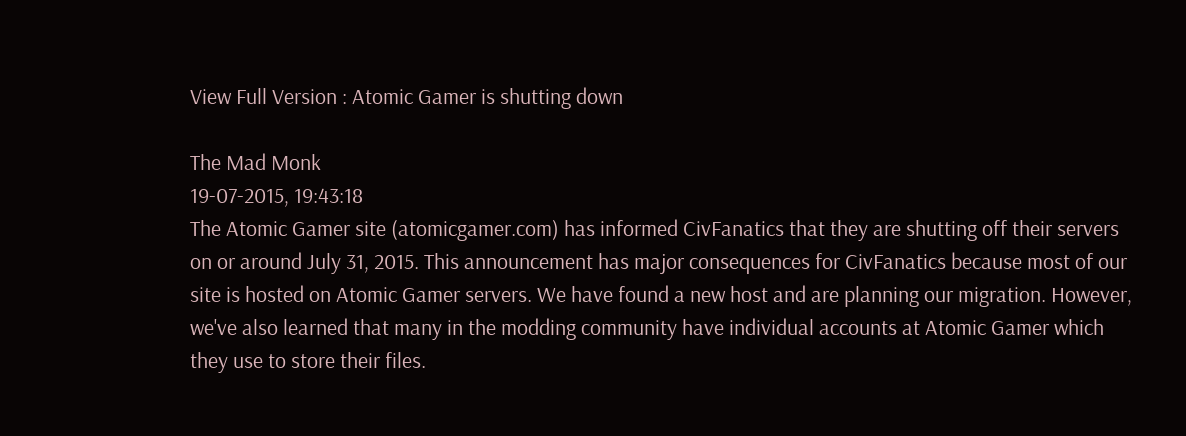View Full Version : Atomic Gamer is shutting down

The Mad Monk
19-07-2015, 19:43:18
The Atomic Gamer site (atomicgamer.com) has informed CivFanatics that they are shutting off their servers on or around July 31, 2015. This announcement has major consequences for CivFanatics because most of our site is hosted on Atomic Gamer servers. We have found a new host and are planning our migration. However, we've also learned that many in the modding community have individual accounts at Atomic Gamer which they use to store their files.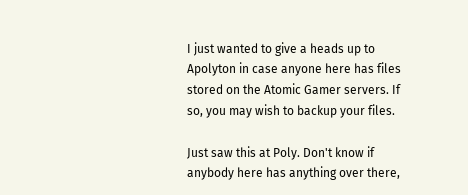I just wanted to give a heads up to Apolyton in case anyone here has files stored on the Atomic Gamer servers. If so, you may wish to backup your files.

Just saw this at Poly. Don't know if anybody here has anything over there,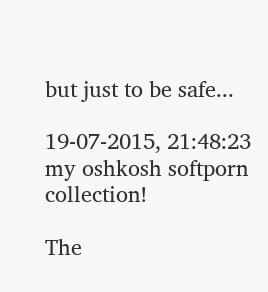but just to be safe...

19-07-2015, 21:48:23
my oshkosh softporn collection!

The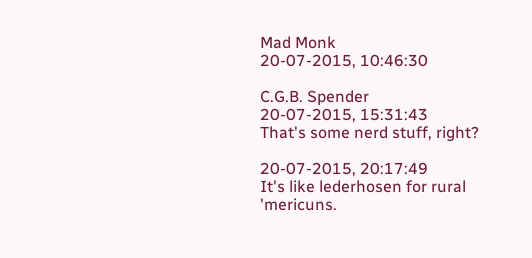Mad Monk
20-07-2015, 10:46:30

C.G.B. Spender
20-07-2015, 15:31:43
That's some nerd stuff, right?

20-07-2015, 20:17:49
It's like lederhosen for rural 'mericuns.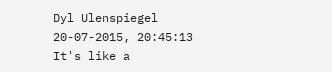Dyl Ulenspiegel
20-07-2015, 20:45:13
It's like a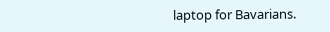laptop for Bavarians.